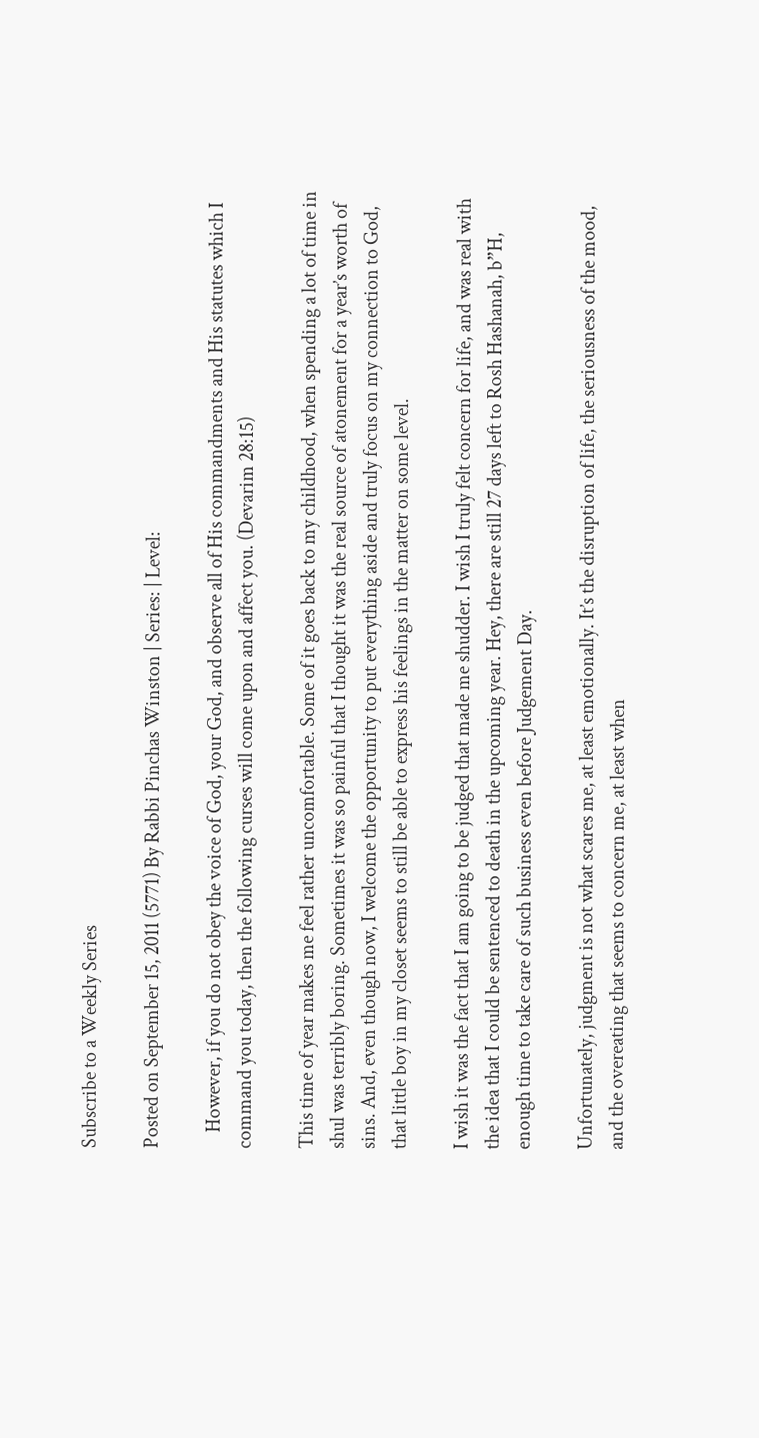Subscribe to a Weekly Series

Posted on September 15, 2011 (5771) By Rabbi Pinchas Winston | Series: | Level:

    However, if you do not obey the voice of God, your God, and observe all of His commandments and His statutes which I command you today, then the following curses will come upon and affect you. (Devarim 28:15)

This time of year makes me feel rather uncomfortable. Some of it goes back to my childhood, when spending a lot of time in shul was terribly boring. Sometimes it was so painful that I thought it was the real source of atonement for a year’s worth of sins. And, even though now, I welcome the opportunity to put everything aside and truly focus on my connection to God, that little boy in my closet seems to still be able to express his feelings in the matter on some level.

I wish it was the fact that I am going to be judged that made me shudder. I wish I truly felt concern for life, and was real with the idea that I could be sentenced to death in the upcoming year. Hey, there are still 27 days left to Rosh Hashanah, b”H, enough time to take care of such business even before Judgement Day.

Unfortunately, judgment is not what scares me, at least emotionally. It’s the disruption of life, the seriousness of the mood, and the overeating that seems to concern me, at least when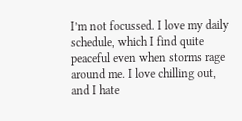I’m not focussed. I love my daily schedule, which I find quite peaceful even when storms rage around me. I love chilling out, and I hate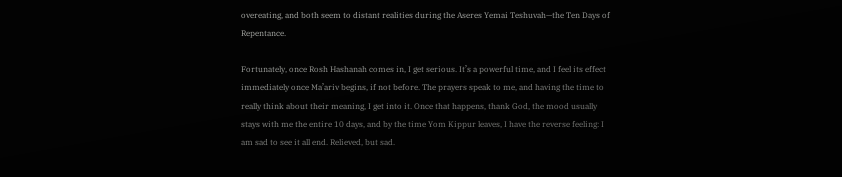overeating, and both seem to distant realities during the Aseres Yemai Teshuvah—the Ten Days of Repentance.

Fortunately, once Rosh Hashanah comes in, I get serious. It’s a powerful time, and I feel its effect immediately once Ma’ariv begins, if not before. The prayers speak to me, and having the time to really think about their meaning, I get into it. Once that happens, thank God, the mood usually stays with me the entire 10 days, and by the time Yom Kippur leaves, I have the reverse feeling: I am sad to see it all end. Relieved, but sad.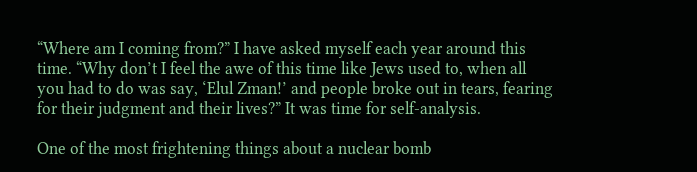“Where am I coming from?” I have asked myself each year around this time. “Why don’t I feel the awe of this time like Jews used to, when all you had to do was say, ‘Elul Zman!’ and people broke out in tears, fearing for their judgment and their lives?” It was time for self-analysis.

One of the most frightening things about a nuclear bomb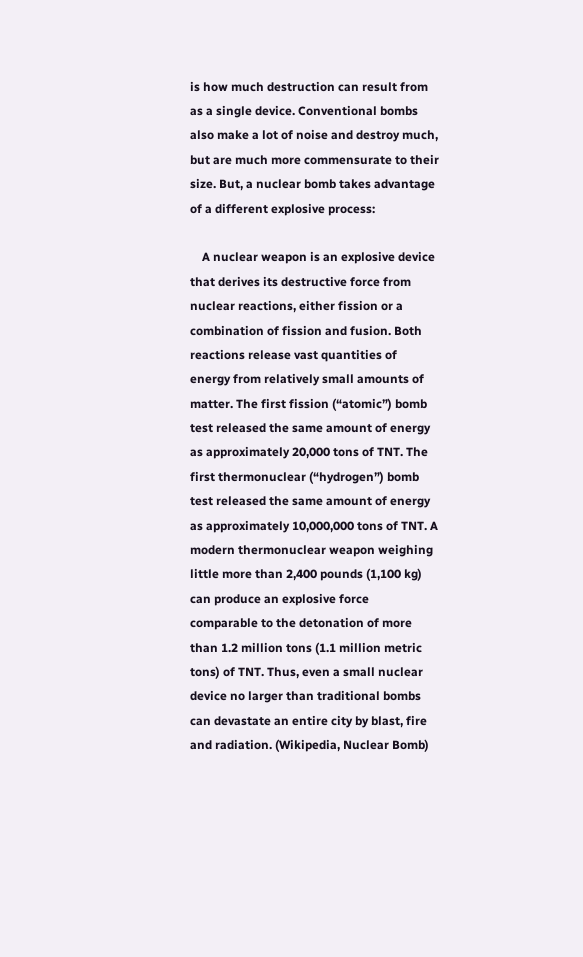is how much destruction can result from as a single device. Conventional bombs also make a lot of noise and destroy much, but are much more commensurate to their size. But, a nuclear bomb takes advantage of a different explosive process:

    A nuclear weapon is an explosive device that derives its destructive force from nuclear reactions, either fission or a combination of fission and fusion. Both reactions release vast quantities of energy from relatively small amounts of matter. The first fission (“atomic”) bomb test released the same amount of energy as approximately 20,000 tons of TNT. The first thermonuclear (“hydrogen”) bomb test released the same amount of energy as approximately 10,000,000 tons of TNT. A modern thermonuclear weapon weighing little more than 2,400 pounds (1,100 kg) can produce an explosive force comparable to the detonation of more than 1.2 million tons (1.1 million metric tons) of TNT. Thus, even a small nuclear device no larger than traditional bombs can devastate an entire city by blast, fire and radiation. (Wikipedia, Nuclear Bomb)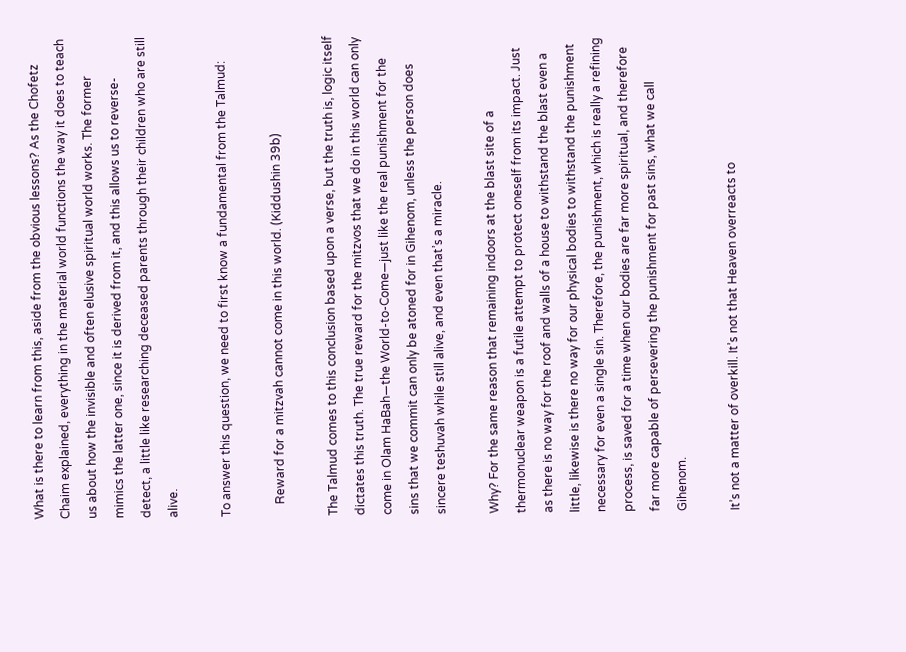What is there to learn from this, aside from the obvious lessons? As the Chofetz Chaim explained, everything in the material world functions the way it does to teach us about how the invisible and often elusive spiritual world works. The former mimics the latter one, since it is derived from it, and this allows us to reverse-detect, a little like researching deceased parents through their children who are still alive.

To answer this question, we need to first know a fundamental from the Talmud:

    Reward for a mitzvah cannot come in this world. (Kiddushin 39b)

The Talmud comes to this conclusion based upon a verse, but the truth is, logic itself dictates this truth. The true reward for the mitzvos that we do in this world can only come in Olam HaBah—the World-to-Come—just like the real punishment for the sins that we commit can only be atoned for in Gihenom, unless the person does sincere teshuvah while still alive, and even that’s a miracle.

Why? For the same reason that remaining indoors at the blast site of a thermonuclear weapon is a futile attempt to protect oneself from its impact. Just as there is no way for the roof and walls of a house to withstand the blast even a little, likewise is there no way for our physical bodies to withstand the punishment necessary for even a single sin. Therefore, the punishment, which is really a refining process, is saved for a time when our bodies are far more spiritual, and therefore far more capable of persevering the punishment for past sins, what we call Gihenom.

It’s not a matter of overkill. It’s not that Heaven overreacts to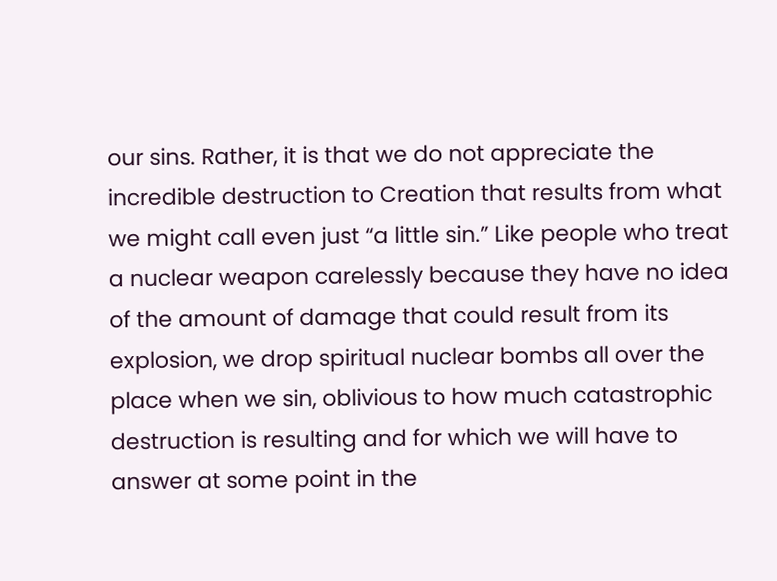our sins. Rather, it is that we do not appreciate the incredible destruction to Creation that results from what we might call even just “a little sin.” Like people who treat a nuclear weapon carelessly because they have no idea of the amount of damage that could result from its explosion, we drop spiritual nuclear bombs all over the place when we sin, oblivious to how much catastrophic destruction is resulting and for which we will have to answer at some point in the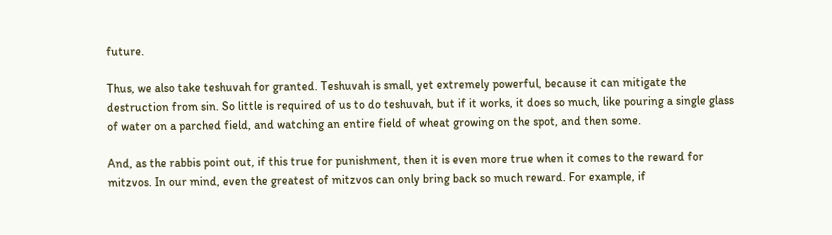future.

Thus, we also take teshuvah for granted. Teshuvah is small, yet extremely powerful, because it can mitigate the destruction from sin. So little is required of us to do teshuvah, but if it works, it does so much, like pouring a single glass of water on a parched field, and watching an entire field of wheat growing on the spot, and then some.

And, as the rabbis point out, if this true for punishment, then it is even more true when it comes to the reward for mitzvos. In our mind, even the greatest of mitzvos can only bring back so much reward. For example, if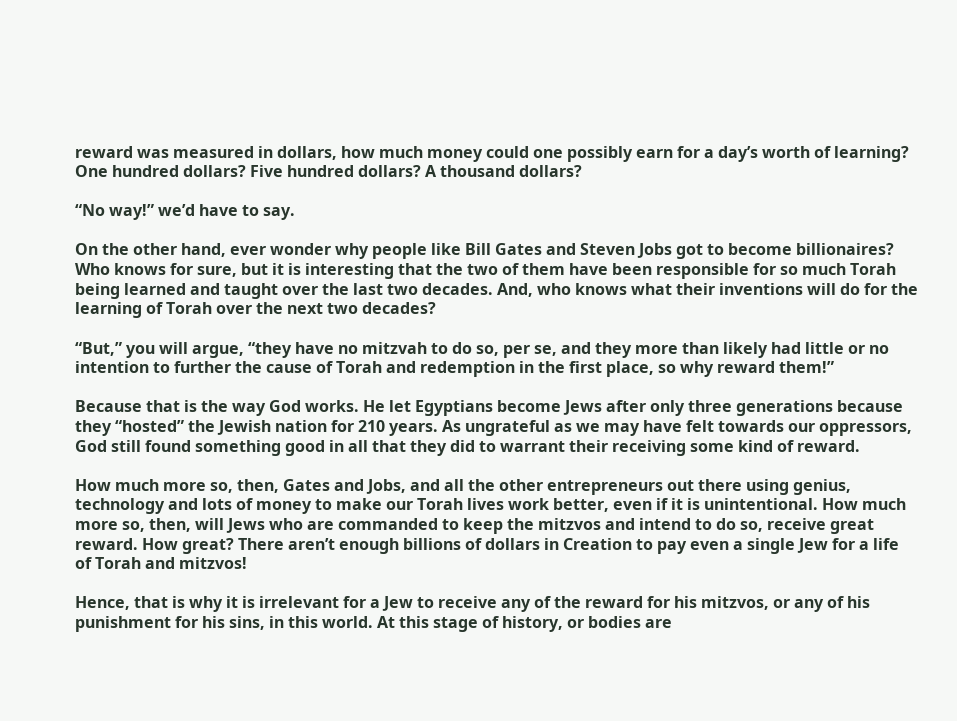reward was measured in dollars, how much money could one possibly earn for a day’s worth of learning? One hundred dollars? Five hundred dollars? A thousand dollars?

“No way!” we’d have to say.

On the other hand, ever wonder why people like Bill Gates and Steven Jobs got to become billionaires? Who knows for sure, but it is interesting that the two of them have been responsible for so much Torah being learned and taught over the last two decades. And, who knows what their inventions will do for the learning of Torah over the next two decades?

“But,” you will argue, “they have no mitzvah to do so, per se, and they more than likely had little or no intention to further the cause of Torah and redemption in the first place, so why reward them!”

Because that is the way God works. He let Egyptians become Jews after only three generations because they “hosted” the Jewish nation for 210 years. As ungrateful as we may have felt towards our oppressors, God still found something good in all that they did to warrant their receiving some kind of reward.

How much more so, then, Gates and Jobs, and all the other entrepreneurs out there using genius, technology and lots of money to make our Torah lives work better, even if it is unintentional. How much more so, then, will Jews who are commanded to keep the mitzvos and intend to do so, receive great reward. How great? There aren’t enough billions of dollars in Creation to pay even a single Jew for a life of Torah and mitzvos!

Hence, that is why it is irrelevant for a Jew to receive any of the reward for his mitzvos, or any of his punishment for his sins, in this world. At this stage of history, or bodies are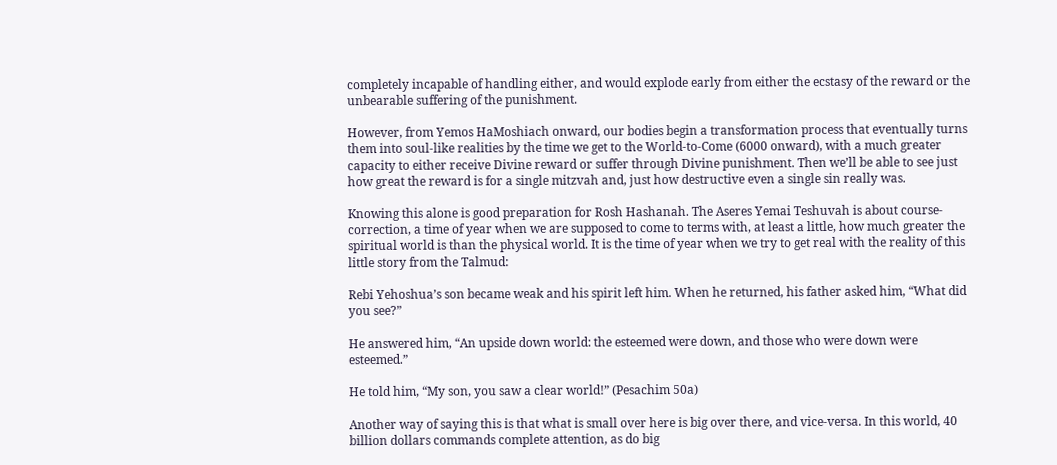completely incapable of handling either, and would explode early from either the ecstasy of the reward or the unbearable suffering of the punishment.

However, from Yemos HaMoshiach onward, our bodies begin a transformation process that eventually turns them into soul-like realities by the time we get to the World-to-Come (6000 onward), with a much greater capacity to either receive Divine reward or suffer through Divine punishment. Then we’ll be able to see just how great the reward is for a single mitzvah and, just how destructive even a single sin really was.

Knowing this alone is good preparation for Rosh Hashanah. The Aseres Yemai Teshuvah is about course-correction, a time of year when we are supposed to come to terms with, at least a little, how much greater the spiritual world is than the physical world. It is the time of year when we try to get real with the reality of this little story from the Talmud:

Rebi Yehoshua’s son became weak and his spirit left him. When he returned, his father asked him, “What did you see?”

He answered him, “An upside down world: the esteemed were down, and those who were down were esteemed.”

He told him, “My son, you saw a clear world!” (Pesachim 50a)

Another way of saying this is that what is small over here is big over there, and vice-versa. In this world, 40 billion dollars commands complete attention, as do big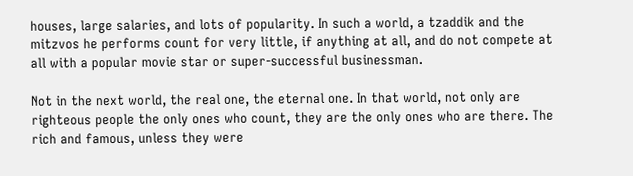houses, large salaries, and lots of popularity. In such a world, a tzaddik and the mitzvos he performs count for very little, if anything at all, and do not compete at all with a popular movie star or super-successful businessman.

Not in the next world, the real one, the eternal one. In that world, not only are righteous people the only ones who count, they are the only ones who are there. The rich and famous, unless they were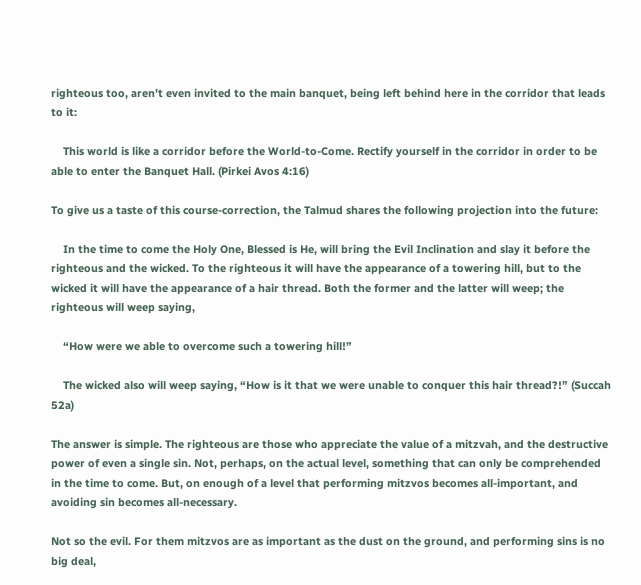righteous too, aren’t even invited to the main banquet, being left behind here in the corridor that leads to it:

    This world is like a corridor before the World-to-Come. Rectify yourself in the corridor in order to be able to enter the Banquet Hall. (Pirkei Avos 4:16)

To give us a taste of this course-correction, the Talmud shares the following projection into the future:

    In the time to come the Holy One, Blessed is He, will bring the Evil Inclination and slay it before the righteous and the wicked. To the righteous it will have the appearance of a towering hill, but to the wicked it will have the appearance of a hair thread. Both the former and the latter will weep; the righteous will weep saying,

    “How were we able to overcome such a towering hill!”

    The wicked also will weep saying, “How is it that we were unable to conquer this hair thread?!” (Succah 52a)

The answer is simple. The righteous are those who appreciate the value of a mitzvah, and the destructive power of even a single sin. Not, perhaps, on the actual level, something that can only be comprehended in the time to come. But, on enough of a level that performing mitzvos becomes all-important, and avoiding sin becomes all-necessary.

Not so the evil. For them mitzvos are as important as the dust on the ground, and performing sins is no big deal,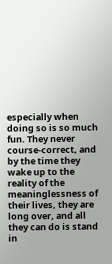especially when doing so is so much fun. They never course-correct, and by the time they wake up to the reality of the meaninglessness of their lives, they are long over, and all they can do is stand in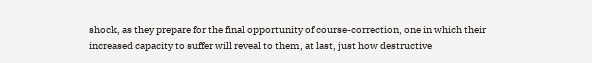shock, as they prepare for the final opportunity of course-correction, one in which their increased capacity to suffer will reveal to them, at last, just how destructive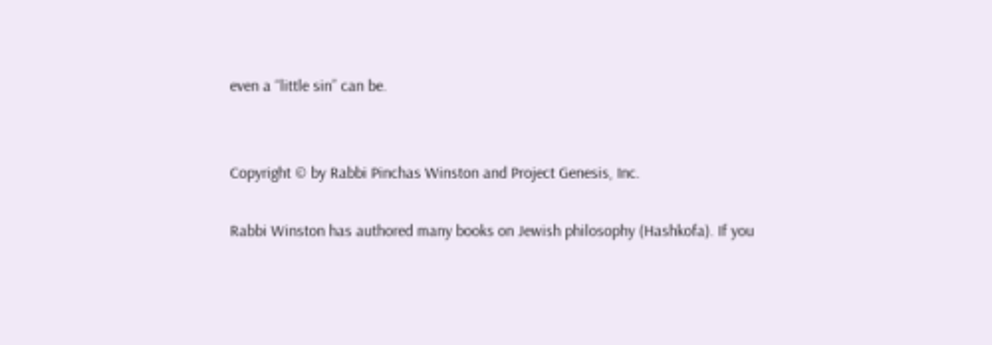even a “little sin” can be.


Copyright © by Rabbi Pinchas Winston and Project Genesis, Inc.

Rabbi Winston has authored many books on Jewish philosophy (Hashkofa). If you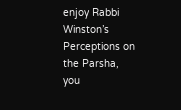enjoy Rabbi Winston’s Perceptions on the Parsha, you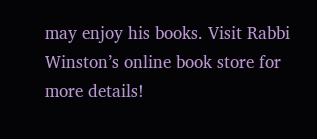may enjoy his books. Visit Rabbi Winston’s online book store for more details!